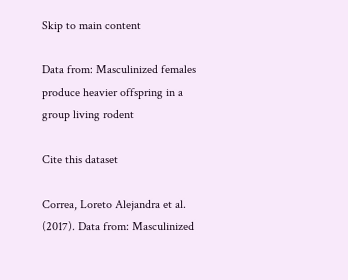Skip to main content

Data from: Masculinized females produce heavier offspring in a group living rodent

Cite this dataset

Correa, Loreto Alejandra et al. (2017). Data from: Masculinized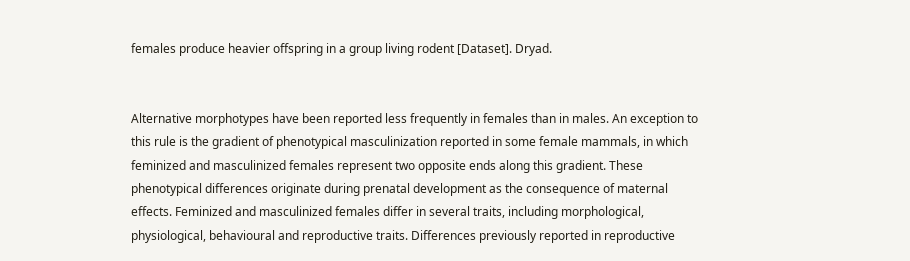females produce heavier offspring in a group living rodent [Dataset]. Dryad.


Alternative morphotypes have been reported less frequently in females than in males. An exception to this rule is the gradient of phenotypical masculinization reported in some female mammals, in which feminized and masculinized females represent two opposite ends along this gradient. These phenotypical differences originate during prenatal development as the consequence of maternal effects. Feminized and masculinized females differ in several traits, including morphological, physiological, behavioural and reproductive traits. Differences previously reported in reproductive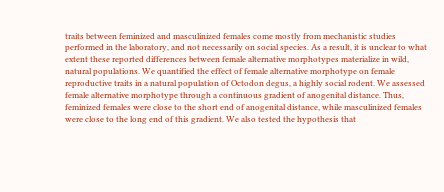traits between feminized and masculinized females come mostly from mechanistic studies performed in the laboratory, and not necessarily on social species. As a result, it is unclear to what extent these reported differences between female alternative morphotypes materialize in wild, natural populations. We quantified the effect of female alternative morphotype on female reproductive traits in a natural population of Octodon degus, a highly social rodent. We assessed female alternative morphotype through a continuous gradient of anogenital distance. Thus, feminized females were close to the short end of anogenital distance, while masculinized females were close to the long end of this gradient. We also tested the hypothesis that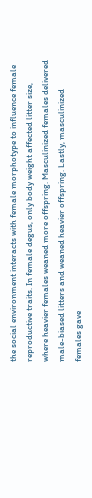the social environment interacts with female morphotype to influence female reproductive traits. In female degus, only body weight affected litter size, where heavier females weaned more offspring. Masculinized females delivered male-biased litters and weaned heavier offspring. Lastly, masculinized females gave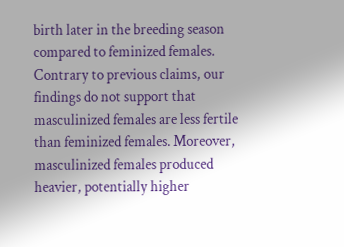birth later in the breeding season compared to feminized females. Contrary to previous claims, our findings do not support that masculinized females are less fertile than feminized females. Moreover, masculinized females produced heavier, potentially higher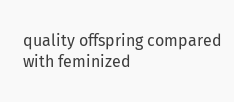quality offspring compared with feminized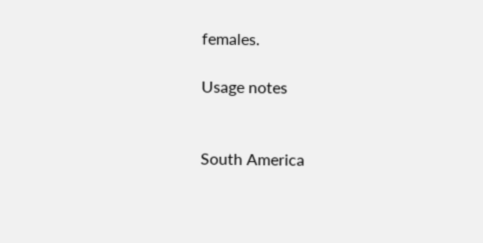females.

Usage notes


South America